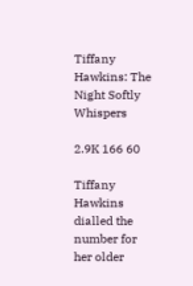Tiffany Hawkins: The Night Softly Whispers

2.9K 166 60

Tiffany Hawkins dialled the number for her older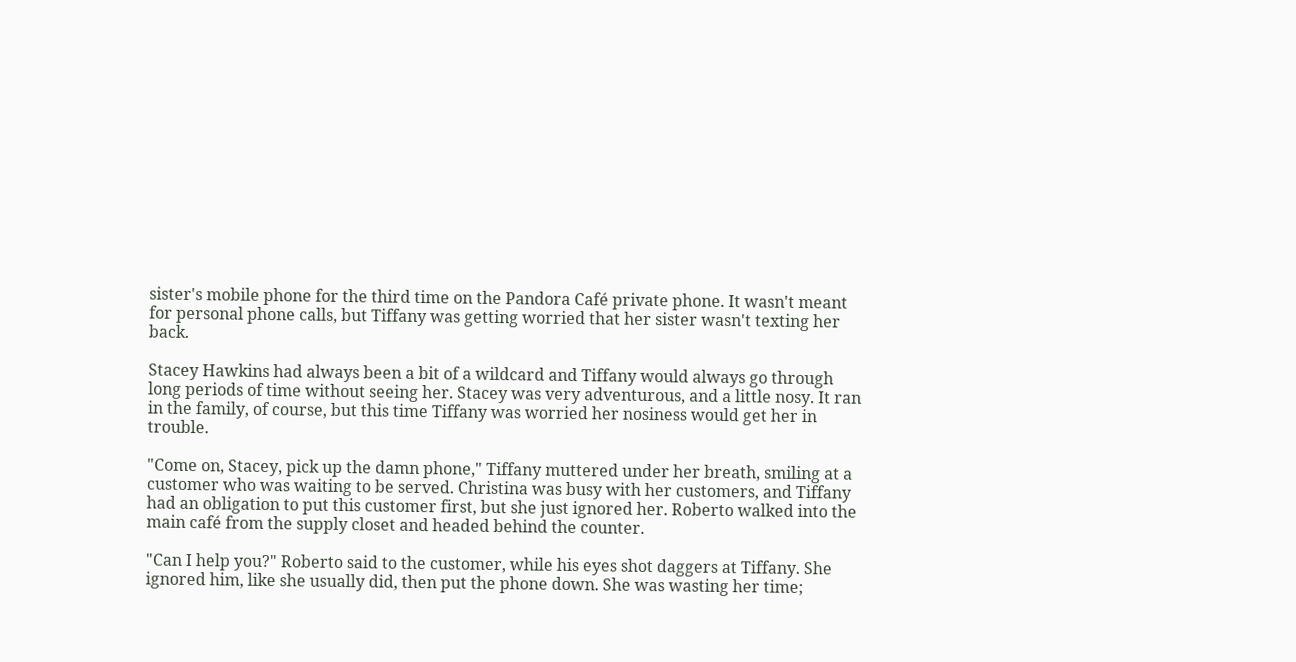sister's mobile phone for the third time on the Pandora Café private phone. It wasn't meant for personal phone calls, but Tiffany was getting worried that her sister wasn't texting her back.

Stacey Hawkins had always been a bit of a wildcard and Tiffany would always go through long periods of time without seeing her. Stacey was very adventurous, and a little nosy. It ran in the family, of course, but this time Tiffany was worried her nosiness would get her in trouble.

"Come on, Stacey, pick up the damn phone," Tiffany muttered under her breath, smiling at a customer who was waiting to be served. Christina was busy with her customers, and Tiffany had an obligation to put this customer first, but she just ignored her. Roberto walked into the main café from the supply closet and headed behind the counter.

"Can I help you?" Roberto said to the customer, while his eyes shot daggers at Tiffany. She ignored him, like she usually did, then put the phone down. She was wasting her time;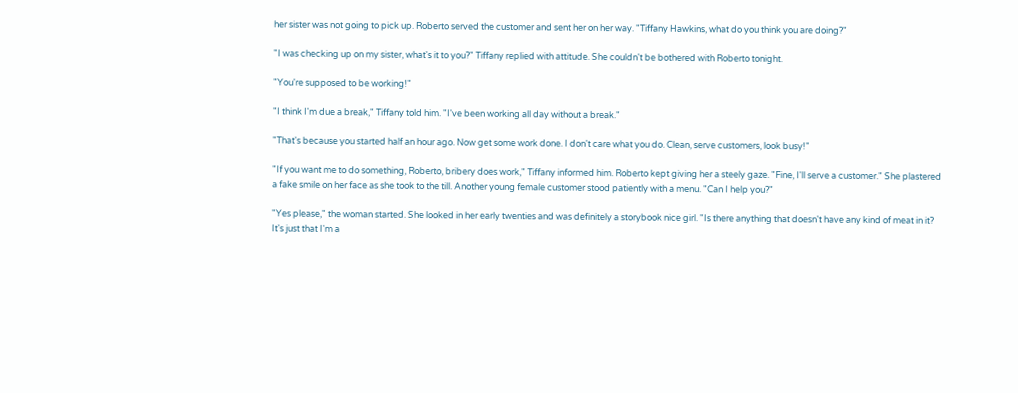her sister was not going to pick up. Roberto served the customer and sent her on her way. "Tiffany Hawkins, what do you think you are doing?"

"I was checking up on my sister, what's it to you?" Tiffany replied with attitude. She couldn't be bothered with Roberto tonight.

"You're supposed to be working!"

"I think I'm due a break," Tiffany told him. "I've been working all day without a break."

"That's because you started half an hour ago. Now get some work done. I don't care what you do. Clean, serve customers, look busy!"

"If you want me to do something, Roberto, bribery does work," Tiffany informed him. Roberto kept giving her a steely gaze. "Fine, I'll serve a customer." She plastered a fake smile on her face as she took to the till. Another young female customer stood patiently with a menu. "Can I help you?"

"Yes please," the woman started. She looked in her early twenties and was definitely a storybook nice girl. "Is there anything that doesn't have any kind of meat in it? It's just that I'm a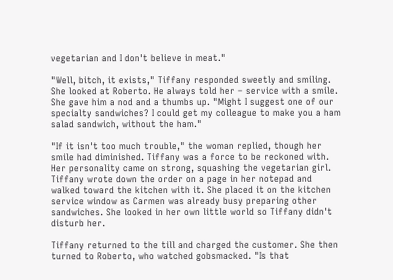vegetarian and I don't believe in meat."

"Well, bitch, it exists," Tiffany responded sweetly and smiling. She looked at Roberto. He always told her – service with a smile. She gave him a nod and a thumbs up. "Might I suggest one of our specialty sandwiches? I could get my colleague to make you a ham salad sandwich, without the ham."

"If it isn't too much trouble," the woman replied, though her smile had diminished. Tiffany was a force to be reckoned with. Her personality came on strong, squashing the vegetarian girl. Tiffany wrote down the order on a page in her notepad and walked toward the kitchen with it. She placed it on the kitchen service window as Carmen was already busy preparing other sandwiches. She looked in her own little world so Tiffany didn't disturb her.

Tiffany returned to the till and charged the customer. She then turned to Roberto, who watched gobsmacked. "Is that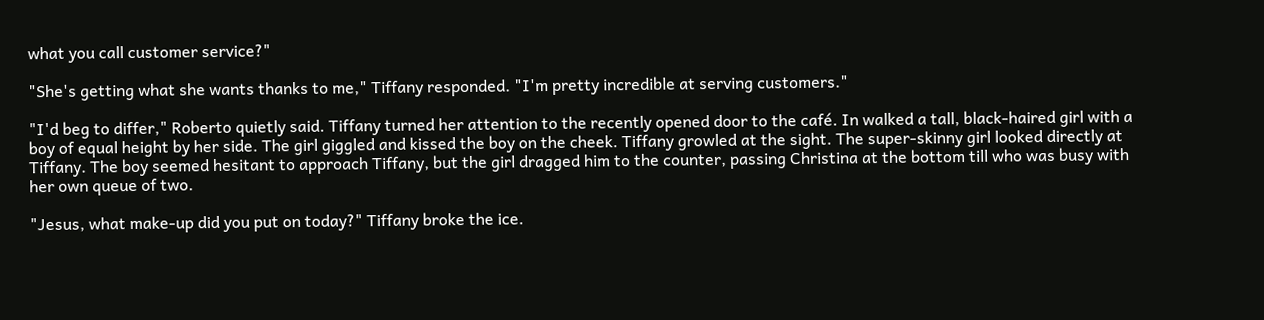what you call customer service?"

"She's getting what she wants thanks to me," Tiffany responded. "I'm pretty incredible at serving customers."

"I'd beg to differ," Roberto quietly said. Tiffany turned her attention to the recently opened door to the café. In walked a tall, black-haired girl with a boy of equal height by her side. The girl giggled and kissed the boy on the cheek. Tiffany growled at the sight. The super-skinny girl looked directly at Tiffany. The boy seemed hesitant to approach Tiffany, but the girl dragged him to the counter, passing Christina at the bottom till who was busy with her own queue of two.

"Jesus, what make-up did you put on today?" Tiffany broke the ice.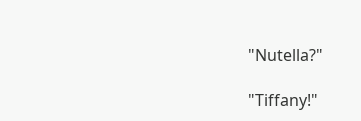"Nutella?"

"Tiffany!"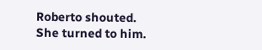Roberto shouted. She turned to him.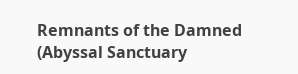Remnants of the Damned (Abyssal Sanctuary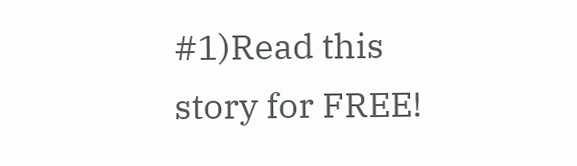#1)Read this story for FREE!